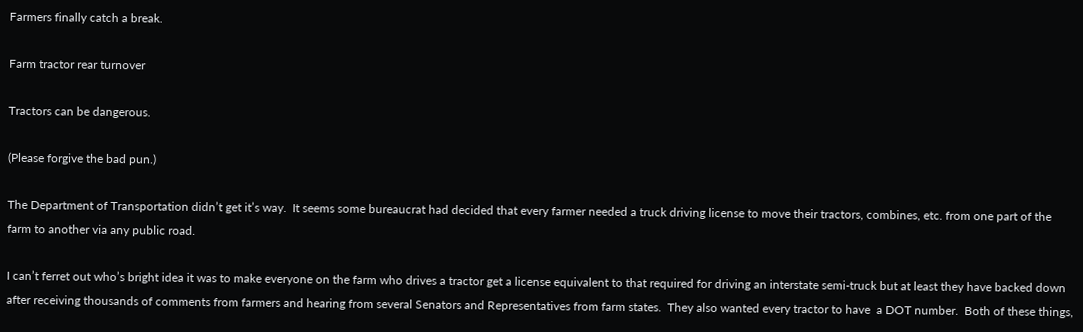Farmers finally catch a break.

Farm tractor rear turnover

Tractors can be dangerous.

(Please forgive the bad pun.)

The Department of Transportation didn’t get it’s way.  It seems some bureaucrat had decided that every farmer needed a truck driving license to move their tractors, combines, etc. from one part of the farm to another via any public road.

I can’t ferret out who’s bright idea it was to make everyone on the farm who drives a tractor get a license equivalent to that required for driving an interstate semi-truck but at least they have backed down after receiving thousands of comments from farmers and hearing from several Senators and Representatives from farm states.  They also wanted every tractor to have  a DOT number.  Both of these things,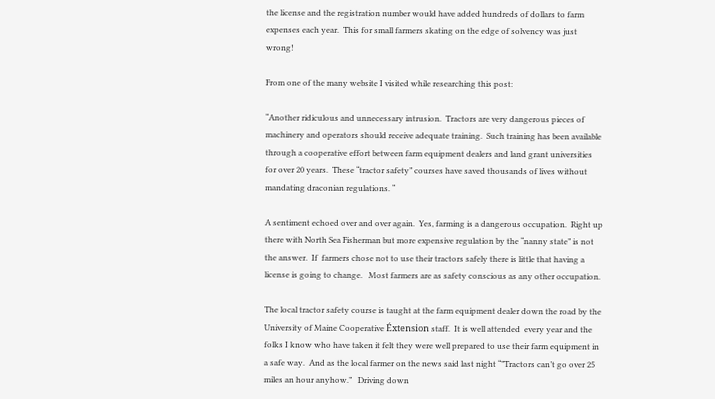the license and the registration number would have added hundreds of dollars to farm expenses each year.  This for small farmers skating on the edge of solvency was just wrong!

From one of the many website I visited while researching this post:

“Another ridiculous and unnecessary intrusion.  Tractors are very dangerous pieces of machinery and operators should receive adequate training.  Such training has been available through a cooperative effort between farm equipment dealers and land grant universities for over 20 years.  These “tractor safety” courses have saved thousands of lives without mandating draconian regulations. “

A sentiment echoed over and over again.  Yes, farming is a dangerous occupation.  Right up there with North Sea Fisherman but more expensive regulation by the “nanny state” is not the answer.  If  farmers chose not to use their tractors safely there is little that having a license is going to change.   Most farmers are as safety conscious as any other occupation.

The local tractor safety course is taught at the farm equipment dealer down the road by the University of Maine Cooperative Éxtension staff.  It is well attended  every year and the folks I know who have taken it felt they were well prepared to use their farm equipment in a safe way.  And as the local farmer on the news said last night “”Tractors can’t go over 25 miles an hour anyhow.”   Driving down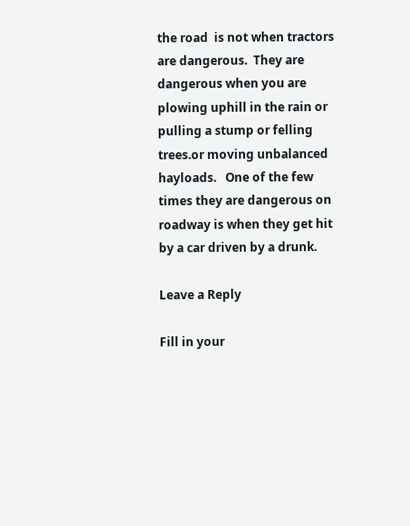the road  is not when tractors are dangerous.  They are dangerous when you are plowing uphill in the rain or pulling a stump or felling trees.or moving unbalanced hayloads.   One of the few times they are dangerous on roadway is when they get hit by a car driven by a drunk.

Leave a Reply

Fill in your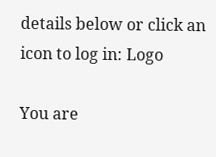details below or click an icon to log in: Logo

You are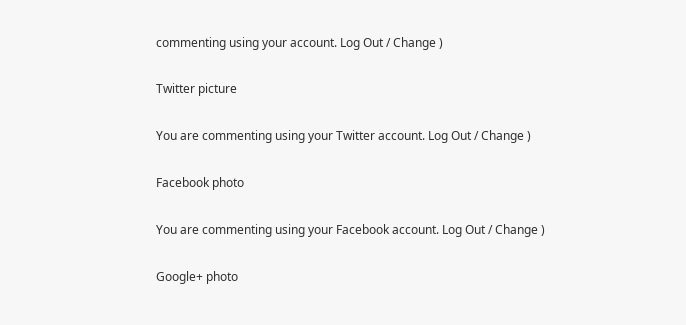commenting using your account. Log Out / Change )

Twitter picture

You are commenting using your Twitter account. Log Out / Change )

Facebook photo

You are commenting using your Facebook account. Log Out / Change )

Google+ photo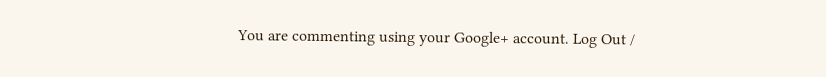You are commenting using your Google+ account. Log Out /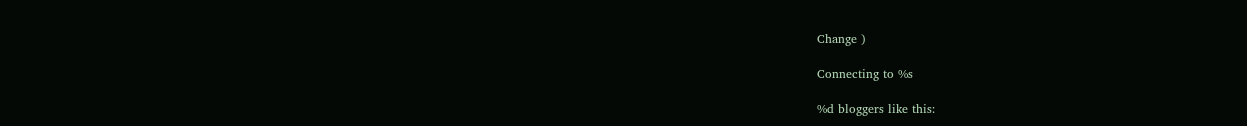Change )

Connecting to %s

%d bloggers like this: